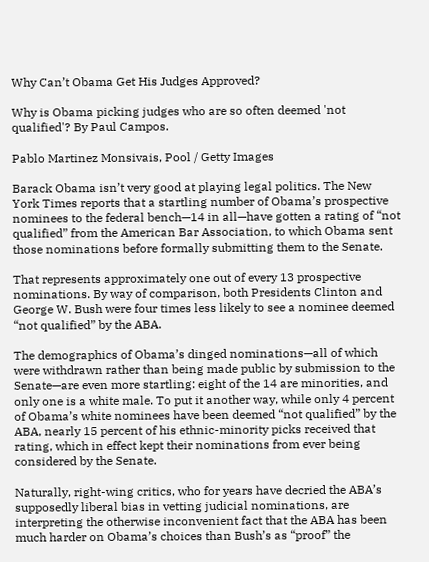Why Can’t Obama Get His Judges Approved?

Why is Obama picking judges who are so often deemed 'not qualified'? By Paul Campos.

Pablo Martinez Monsivais, Pool / Getty Images

Barack Obama isn’t very good at playing legal politics. The New York Times reports that a startling number of Obama’s prospective nominees to the federal bench—14 in all—have gotten a rating of “not qualified” from the American Bar Association, to which Obama sent those nominations before formally submitting them to the Senate.

That represents approximately one out of every 13 prospective nominations. By way of comparison, both Presidents Clinton and George W. Bush were four times less likely to see a nominee deemed “not qualified” by the ABA.

The demographics of Obama’s dinged nominations—all of which were withdrawn rather than being made public by submission to the Senate—are even more startling: eight of the 14 are minorities, and only one is a white male. To put it another way, while only 4 percent of Obama’s white nominees have been deemed “not qualified” by the ABA, nearly 15 percent of his ethnic-minority picks received that rating, which in effect kept their nominations from ever being considered by the Senate.

Naturally, right-wing critics, who for years have decried the ABA’s supposedly liberal bias in vetting judicial nominations, are interpreting the otherwise inconvenient fact that the ABA has been much harder on Obama’s choices than Bush’s as “proof” the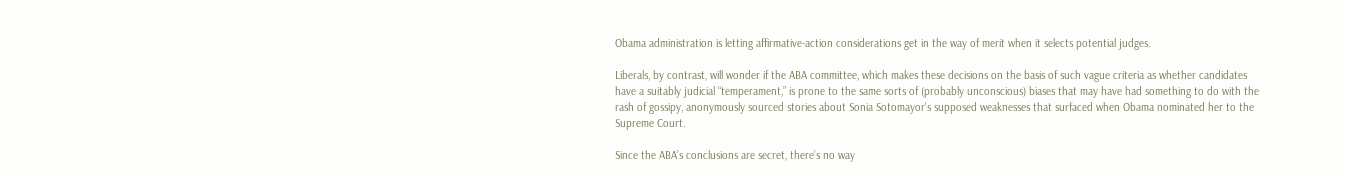Obama administration is letting affirmative-action considerations get in the way of merit when it selects potential judges.

Liberals, by contrast, will wonder if the ABA committee, which makes these decisions on the basis of such vague criteria as whether candidates have a suitably judicial “temperament,” is prone to the same sorts of (probably unconscious) biases that may have had something to do with the rash of gossipy, anonymously sourced stories about Sonia Sotomayor’s supposed weaknesses that surfaced when Obama nominated her to the Supreme Court.

Since the ABA’s conclusions are secret, there’s no way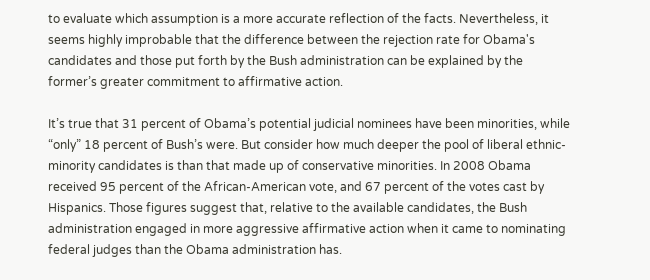to evaluate which assumption is a more accurate reflection of the facts. Nevertheless, it seems highly improbable that the difference between the rejection rate for Obama's candidates and those put forth by the Bush administration can be explained by the former’s greater commitment to affirmative action.

It’s true that 31 percent of Obama’s potential judicial nominees have been minorities, while “only” 18 percent of Bush’s were. But consider how much deeper the pool of liberal ethnic-minority candidates is than that made up of conservative minorities. In 2008 Obama received 95 percent of the African-American vote, and 67 percent of the votes cast by Hispanics. Those figures suggest that, relative to the available candidates, the Bush administration engaged in more aggressive affirmative action when it came to nominating federal judges than the Obama administration has.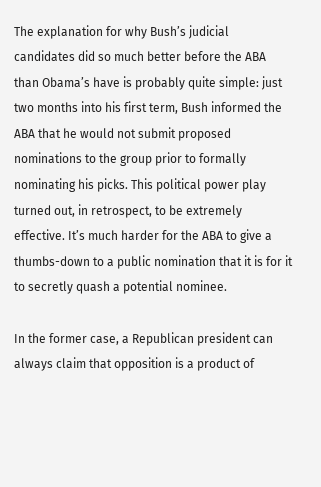The explanation for why Bush’s judicial candidates did so much better before the ABA than Obama’s have is probably quite simple: just two months into his first term, Bush informed the ABA that he would not submit proposed nominations to the group prior to formally nominating his picks. This political power play turned out, in retrospect, to be extremely effective. It’s much harder for the ABA to give a thumbs-down to a public nomination that it is for it to secretly quash a potential nominee.

In the former case, a Republican president can always claim that opposition is a product of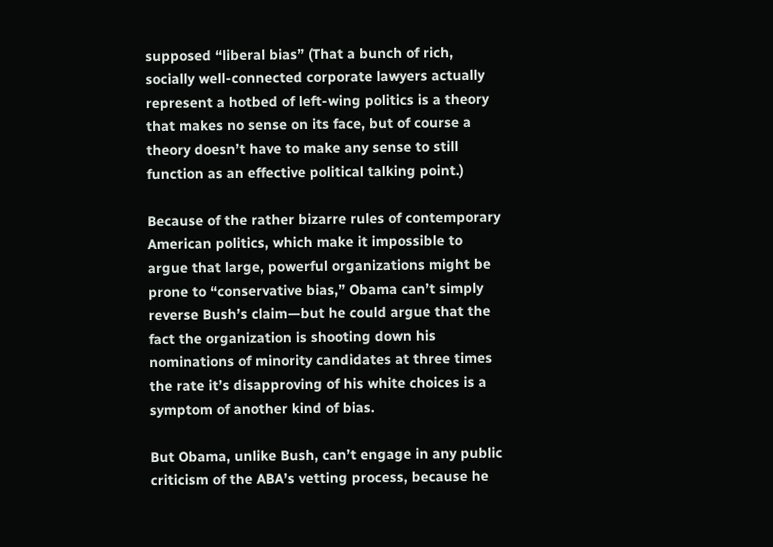supposed “liberal bias” (That a bunch of rich, socially well-connected corporate lawyers actually represent a hotbed of left-wing politics is a theory that makes no sense on its face, but of course a theory doesn’t have to make any sense to still function as an effective political talking point.)

Because of the rather bizarre rules of contemporary American politics, which make it impossible to argue that large, powerful organizations might be prone to “conservative bias,” Obama can’t simply reverse Bush’s claim—but he could argue that the fact the organization is shooting down his nominations of minority candidates at three times the rate it’s disapproving of his white choices is a symptom of another kind of bias.

But Obama, unlike Bush, can’t engage in any public criticism of the ABA’s vetting process, because he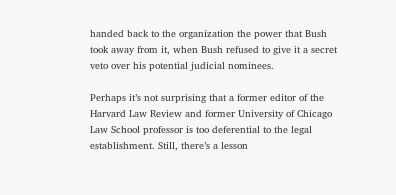handed back to the organization the power that Bush took away from it, when Bush refused to give it a secret veto over his potential judicial nominees.

Perhaps it’s not surprising that a former editor of the Harvard Law Review and former University of Chicago Law School professor is too deferential to the legal establishment. Still, there’s a lesson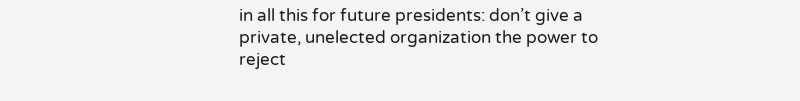in all this for future presidents: don’t give a private, unelected organization the power to reject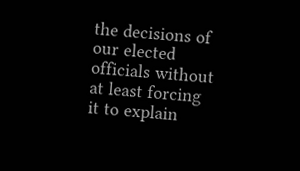the decisions of our elected officials without at least forcing it to explain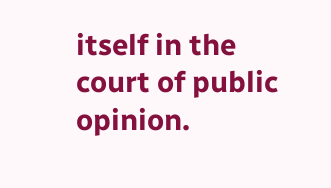itself in the court of public opinion.